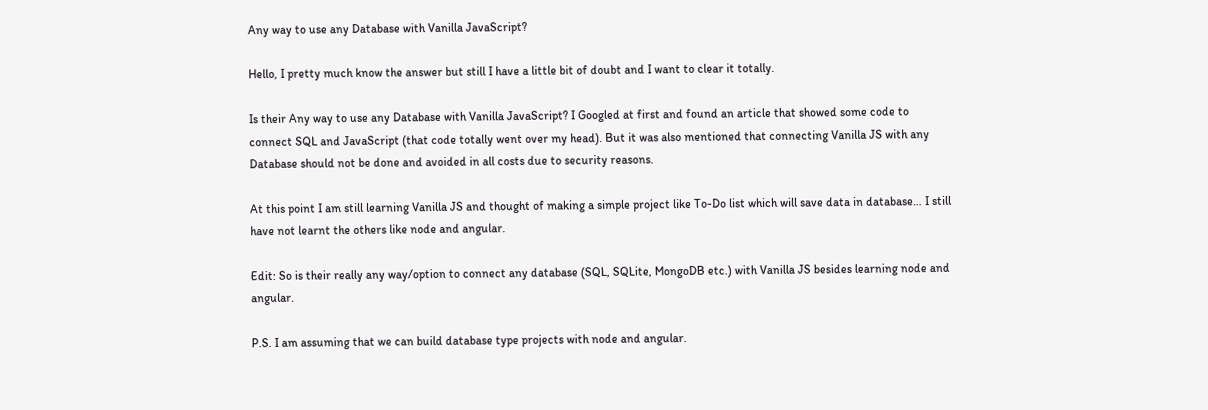Any way to use any Database with Vanilla JavaScript?

Hello, I pretty much know the answer but still I have a little bit of doubt and I want to clear it totally.

Is their Any way to use any Database with Vanilla JavaScript? I Googled at first and found an article that showed some code to connect SQL and JavaScript (that code totally went over my head). But it was also mentioned that connecting Vanilla JS with any Database should not be done and avoided in all costs due to security reasons.

At this point I am still learning Vanilla JS and thought of making a simple project like To-Do list which will save data in database… I still have not learnt the others like node and angular.

Edit: So is their really any way/option to connect any database (SQL, SQLite, MongoDB etc.) with Vanilla JS besides learning node and angular.

P.S. I am assuming that we can build database type projects with node and angular.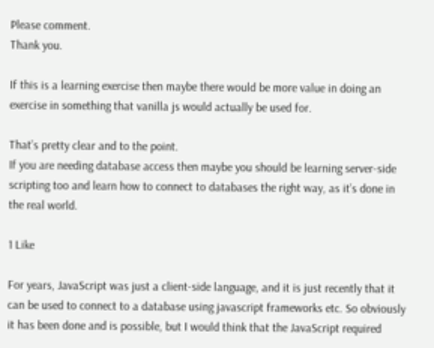Please comment.
Thank you.

If this is a learning exercise then maybe there would be more value in doing an exercise in something that vanilla js would actually be used for.

That’s pretty clear and to the point.
If you are needing database access then maybe you should be learning server-side scripting too and learn how to connect to databases the right way, as it’s done in the real world.

1 Like

For years, JavaScript was just a client-side language, and it is just recently that it can be used to connect to a database using javascript frameworks etc. So obviously it has been done and is possible, but I would think that the JavaScript required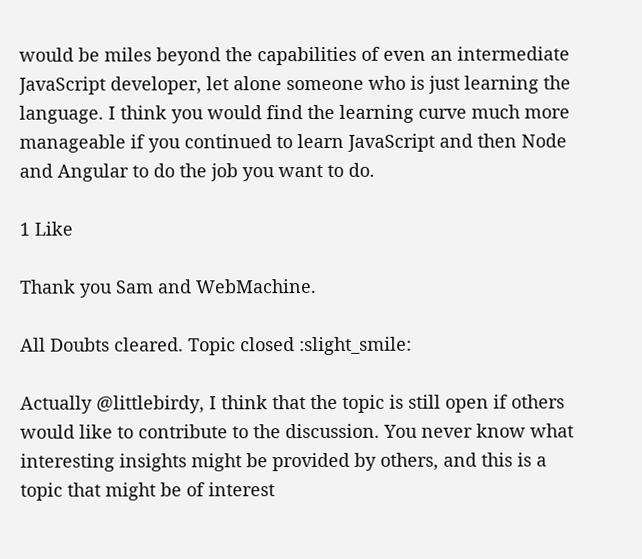would be miles beyond the capabilities of even an intermediate JavaScript developer, let alone someone who is just learning the language. I think you would find the learning curve much more manageable if you continued to learn JavaScript and then Node and Angular to do the job you want to do.

1 Like

Thank you Sam and WebMachine.

All Doubts cleared. Topic closed :slight_smile:

Actually @littlebirdy, I think that the topic is still open if others would like to contribute to the discussion. You never know what interesting insights might be provided by others, and this is a topic that might be of interest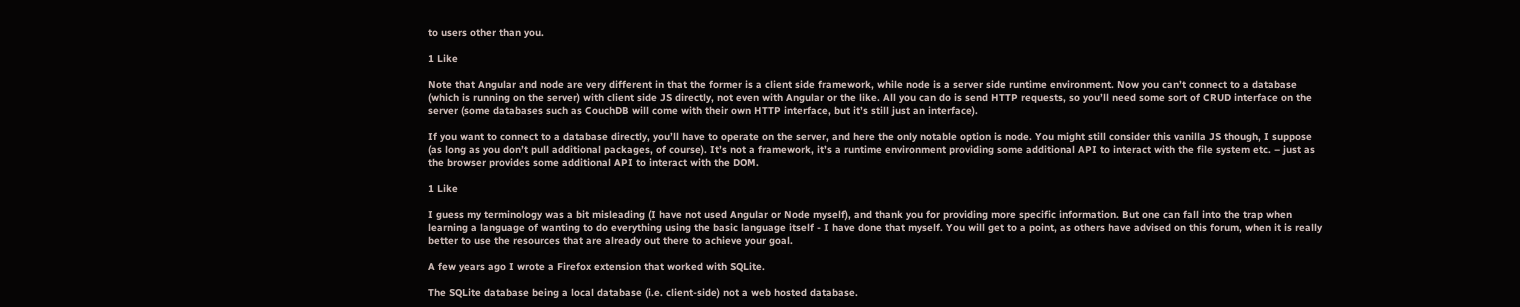to users other than you.

1 Like

Note that Angular and node are very different in that the former is a client side framework, while node is a server side runtime environment. Now you can’t connect to a database (which is running on the server) with client side JS directly, not even with Angular or the like. All you can do is send HTTP requests, so you’ll need some sort of CRUD interface on the server (some databases such as CouchDB will come with their own HTTP interface, but it’s still just an interface).

If you want to connect to a database directly, you’ll have to operate on the server, and here the only notable option is node. You might still consider this vanilla JS though, I suppose (as long as you don’t pull additional packages, of course). It’s not a framework, it’s a runtime environment providing some additional API to interact with the file system etc. – just as the browser provides some additional API to interact with the DOM.

1 Like

I guess my terminology was a bit misleading (I have not used Angular or Node myself), and thank you for providing more specific information. But one can fall into the trap when learning a language of wanting to do everything using the basic language itself - I have done that myself. You will get to a point, as others have advised on this forum, when it is really better to use the resources that are already out there to achieve your goal.

A few years ago I wrote a Firefox extension that worked with SQLite.

The SQLite database being a local database (i.e. client-side) not a web hosted database.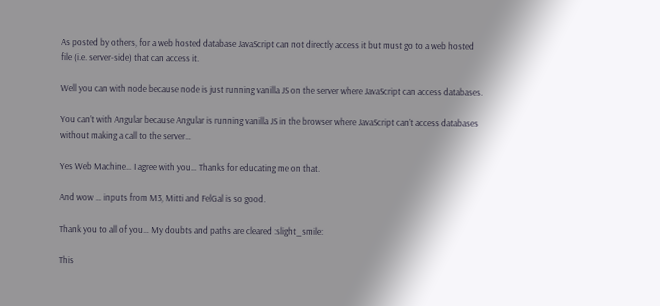As posted by others, for a web hosted database JavaScript can not directly access it but must go to a web hosted file (i.e. server-side) that can access it.

Well you can with node because node is just running vanilla JS on the server where JavaScript can access databases.

You can’t with Angular because Angular is running vanilla JS in the browser where JavaScript can’t access databases without making a call to the server…

Yes Web Machine… I agree with you… Thanks for educating me on that.

And wow … inputs from M3, Mitti and FelGal is so good.

Thank you to all of you… My doubts and paths are cleared :slight_smile:

This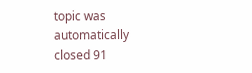topic was automatically closed 91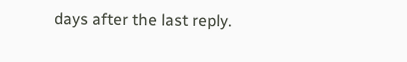days after the last reply.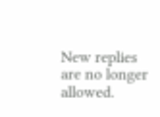New replies are no longer allowed.